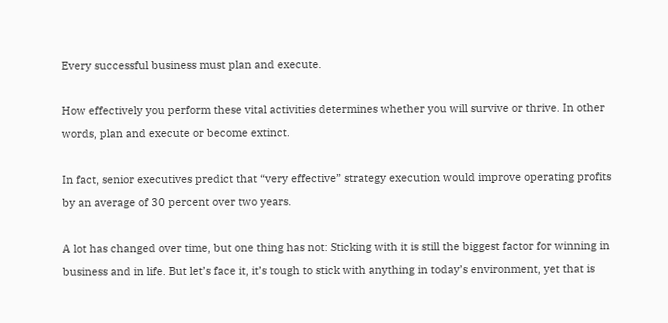Every successful business must plan and execute.

How effectively you perform these vital activities determines whether you will survive or thrive. In other words, plan and execute or become extinct.

In fact, senior executives predict that “very effective” strategy execution would improve operating profits by an average of 30 percent over two years.

A lot has changed over time, but one thing has not: Sticking with it is still the biggest factor for winning in business and in life. But let’s face it, it’s tough to stick with anything in today’s environment, yet that is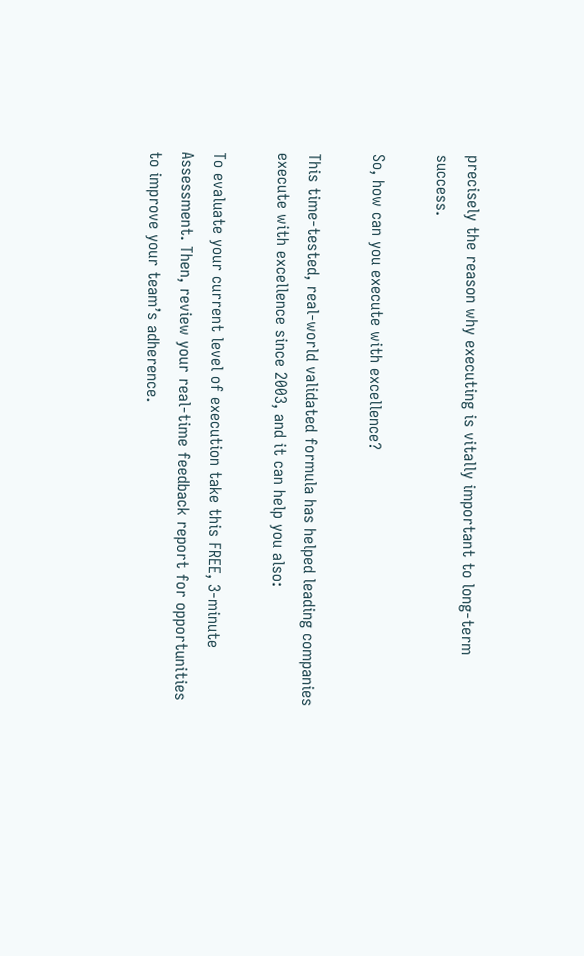precisely the reason why executing is vitally important to long-term success.

So, how can you execute with excellence?

This time-tested, real-world validated formula has helped leading companies execute with excellence since 2003, and it can help you also:

To evaluate your current level of execution take this FREE, 3-minute Assessment. Then, review your real-time feedback report for opportunities to improve your team’s adherence.